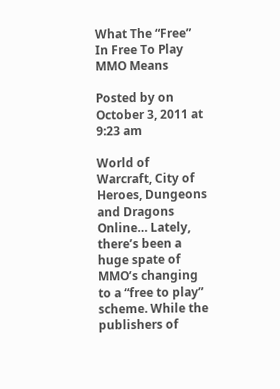What The “Free” In Free To Play MMO Means

Posted by on October 3, 2011 at 9:23 am

World of Warcraft, City of Heroes, Dungeons and Dragons Online… Lately, there’s been a huge spate of MMO’s changing to a “free to play” scheme. While the publishers of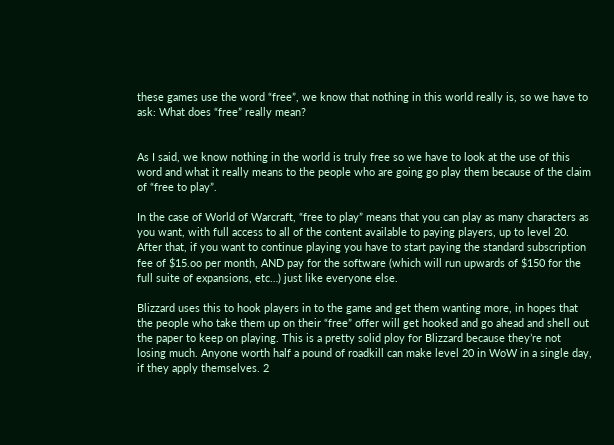these games use the word “free”, we know that nothing in this world really is, so we have to ask: What does “free” really mean?


As I said, we know nothing in the world is truly free so we have to look at the use of this word and what it really means to the people who are going go play them because of the claim of “free to play”.

In the case of World of Warcraft, “free to play” means that you can play as many characters as you want, with full access to all of the content available to paying players, up to level 20. After that, if you want to continue playing you have to start paying the standard subscription fee of $15.oo per month, AND pay for the software (which will run upwards of $150 for the full suite of expansions, etc…) just like everyone else.

Blizzard uses this to hook players in to the game and get them wanting more, in hopes that the people who take them up on their “free” offer will get hooked and go ahead and shell out the paper to keep on playing. This is a pretty solid ploy for Blizzard because they’re not losing much. Anyone worth half a pound of roadkill can make level 20 in WoW in a single day, if they apply themselves. 2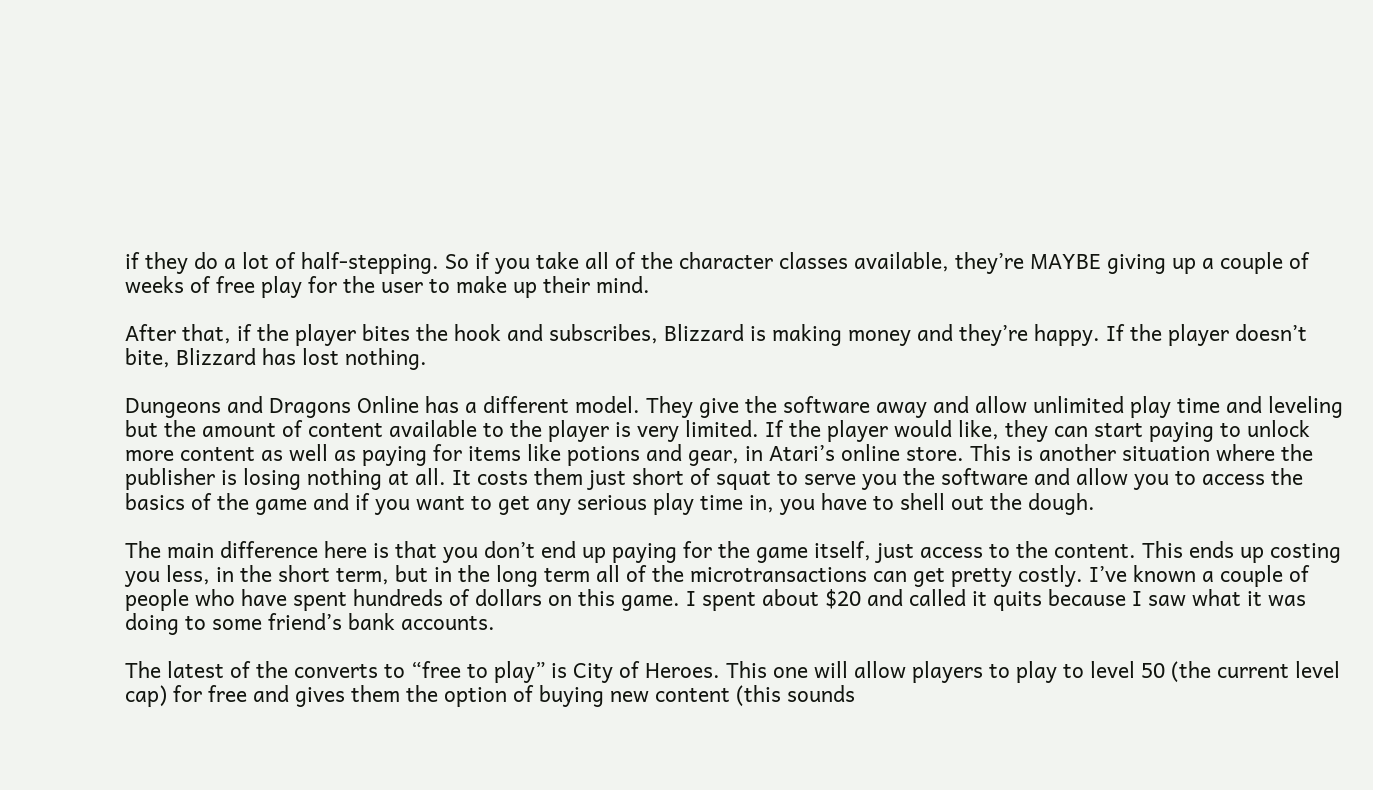if they do a lot of half-stepping. So if you take all of the character classes available, they’re MAYBE giving up a couple of weeks of free play for the user to make up their mind.

After that, if the player bites the hook and subscribes, Blizzard is making money and they’re happy. If the player doesn’t bite, Blizzard has lost nothing.

Dungeons and Dragons Online has a different model. They give the software away and allow unlimited play time and leveling but the amount of content available to the player is very limited. If the player would like, they can start paying to unlock more content as well as paying for items like potions and gear, in Atari’s online store. This is another situation where the publisher is losing nothing at all. It costs them just short of squat to serve you the software and allow you to access the basics of the game and if you want to get any serious play time in, you have to shell out the dough.

The main difference here is that you don’t end up paying for the game itself, just access to the content. This ends up costing you less, in the short term, but in the long term all of the microtransactions can get pretty costly. I’ve known a couple of people who have spent hundreds of dollars on this game. I spent about $20 and called it quits because I saw what it was doing to some friend’s bank accounts.

The latest of the converts to “free to play” is City of Heroes. This one will allow players to play to level 50 (the current level cap) for free and gives them the option of buying new content (this sounds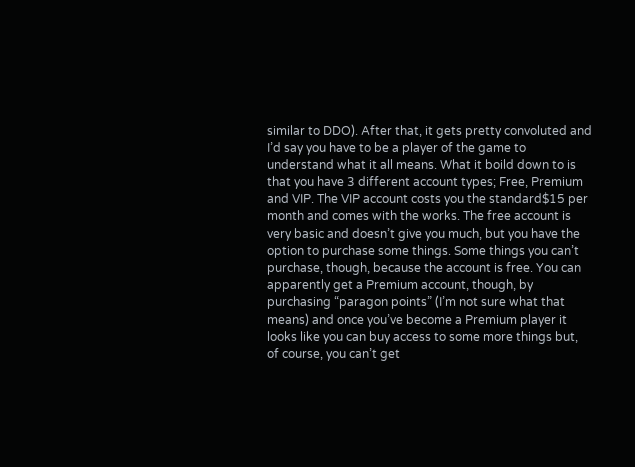similar to DDO). After that, it gets pretty convoluted and I’d say you have to be a player of the game to understand what it all means. What it boild down to is that you have 3 different account types; Free, Premium and VIP. The VIP account costs you the standard$15 per month and comes with the works. The free account is very basic and doesn’t give you much, but you have the option to purchase some things. Some things you can’t purchase, though, because the account is free. You can apparently get a Premium account, though, by purchasing “paragon points” (I’m not sure what that means) and once you’ve become a Premium player it looks like you can buy access to some more things but, of course, you can’t get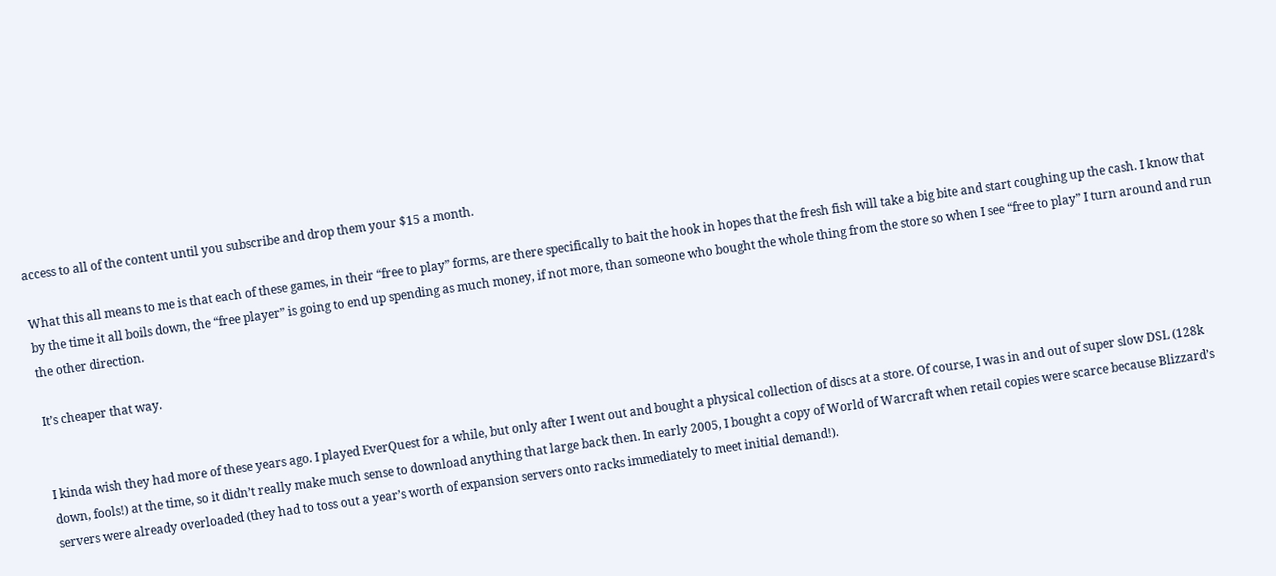access to all of the content until you subscribe and drop them your $15 a month.

What this all means to me is that each of these games, in their “free to play” forms, are there specifically to bait the hook in hopes that the fresh fish will take a big bite and start coughing up the cash. I know that by the time it all boils down, the “free player” is going to end up spending as much money, if not more, than someone who bought the whole thing from the store so when I see “free to play” I turn around and run the other direction.

It’s cheaper that way.


I kinda wish they had more of these years ago. I played EverQuest for a while, but only after I went out and bought a physical collection of discs at a store. Of course, I was in and out of super slow DSL (128k down, fools!) at the time, so it didn’t really make much sense to download anything that large back then. In early 2005, I bought a copy of World of Warcraft when retail copies were scarce because Blizzard’s servers were already overloaded (they had to toss out a year’s worth of expansion servers onto racks immediately to meet initial demand!).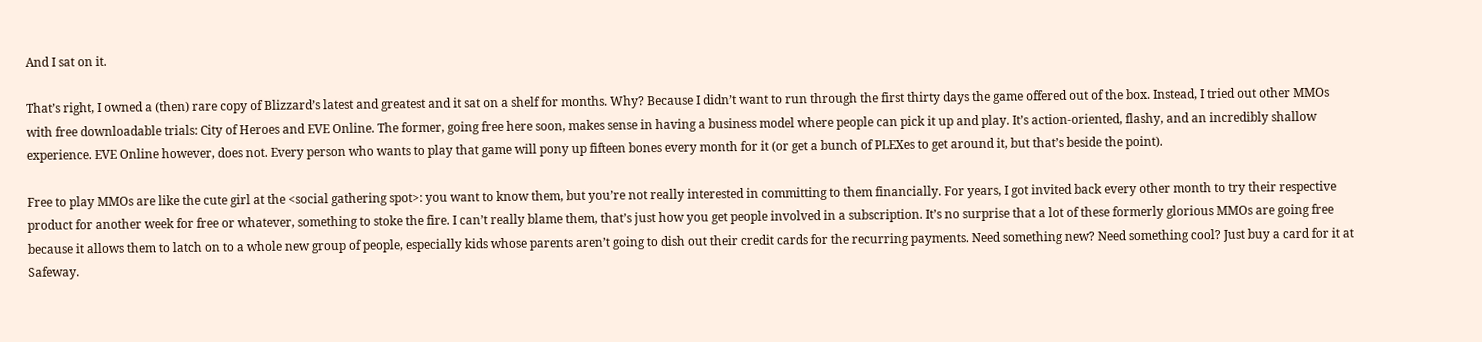And I sat on it.

That’s right, I owned a (then) rare copy of Blizzard’s latest and greatest and it sat on a shelf for months. Why? Because I didn’t want to run through the first thirty days the game offered out of the box. Instead, I tried out other MMOs with free downloadable trials: City of Heroes and EVE Online. The former, going free here soon, makes sense in having a business model where people can pick it up and play. It’s action-oriented, flashy, and an incredibly shallow experience. EVE Online however, does not. Every person who wants to play that game will pony up fifteen bones every month for it (or get a bunch of PLEXes to get around it, but that’s beside the point).

Free to play MMOs are like the cute girl at the <social gathering spot>: you want to know them, but you’re not really interested in committing to them financially. For years, I got invited back every other month to try their respective product for another week for free or whatever, something to stoke the fire. I can’t really blame them, that’s just how you get people involved in a subscription. It’s no surprise that a lot of these formerly glorious MMOs are going free because it allows them to latch on to a whole new group of people, especially kids whose parents aren’t going to dish out their credit cards for the recurring payments. Need something new? Need something cool? Just buy a card for it at Safeway.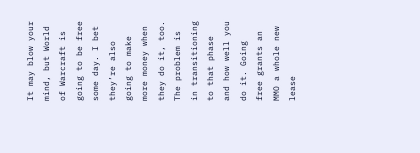It may blow your mind, but World of Warcraft is going to be free some day. I bet they’re also going to make more money when they do it, too. The problem is in transitioning to that phase and how well you do it. Going free grants an MMO a whole new lease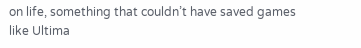on life, something that couldn’t have saved games like Ultima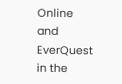Online and EverQuest in the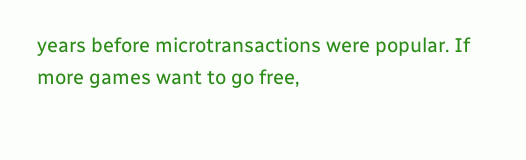years before microtransactions were popular. If more games want to go free,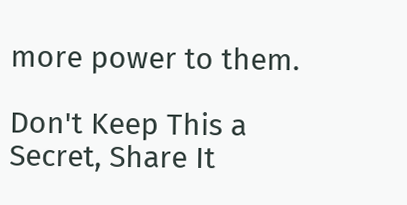more power to them.

Don't Keep This a
Secret, Share It